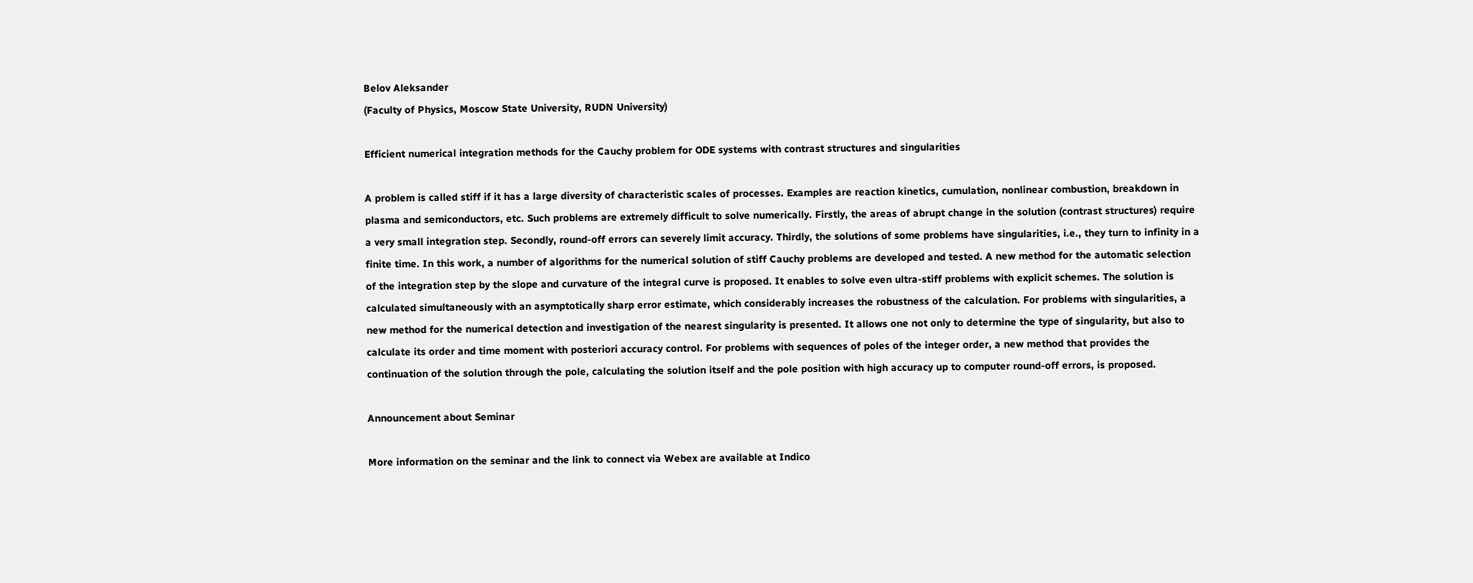Belov Aleksander
(Faculty of Physics, Moscow State University, RUDN University)

Efficient numerical integration methods for the Cauchy problem for ODE systems with contrast structures and singularities

A problem is called stiff if it has a large diversity of characteristic scales of processes. Examples are reaction kinetics, cumulation, nonlinear combustion, breakdown in plasma and semiconductors, etc. Such problems are extremely difficult to solve numerically. Firstly, the areas of abrupt change in the solution (contrast structures) require a very small integration step. Secondly, round-off errors can severely limit accuracy. Thirdly, the solutions of some problems have singularities, i.e., they turn to infinity in a finite time. In this work, a number of algorithms for the numerical solution of stiff Cauchy problems are developed and tested. A new method for the automatic selection of the integration step by the slope and curvature of the integral curve is proposed. It enables to solve even ultra-stiff problems with explicit schemes. The solution is calculated simultaneously with an asymptotically sharp error estimate, which considerably increases the robustness of the calculation. For problems with singularities, a new method for the numerical detection and investigation of the nearest singularity is presented. It allows one not only to determine the type of singularity, but also to calculate its order and time moment with posteriori accuracy control. For problems with sequences of poles of the integer order, a new method that provides the continuation of the solution through the pole, calculating the solution itself and the pole position with high accuracy up to computer round-off errors, is proposed.

Announcement about Seminar

More information on the seminar and the link to connect via Webex are available at Indico